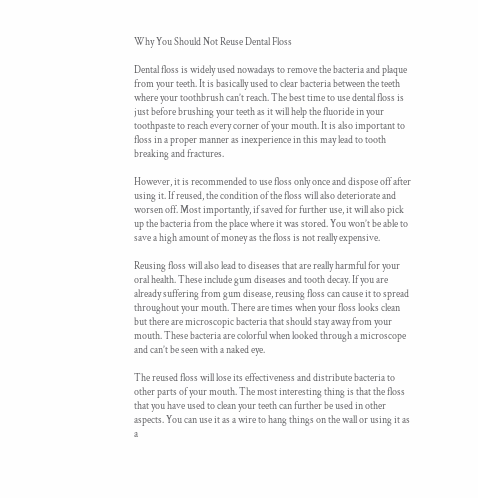Why You Should Not Reuse Dental Floss

Dental floss is widely used nowadays to remove the bacteria and plaque from your teeth. It is basically used to clear bacteria between the teeth where your toothbrush can’t reach. The best time to use dental floss is just before brushing your teeth as it will help the fluoride in your toothpaste to reach every corner of your mouth. It is also important to floss in a proper manner as inexperience in this may lead to tooth breaking and fractures.

However, it is recommended to use floss only once and dispose off after using it. If reused, the condition of the floss will also deteriorate and worsen off. Most importantly, if saved for further use, it will also pick up the bacteria from the place where it was stored. You won’t be able to save a high amount of money as the floss is not really expensive.

Reusing floss will also lead to diseases that are really harmful for your oral health. These include gum diseases and tooth decay. If you are already suffering from gum disease, reusing floss can cause it to spread throughout your mouth. There are times when your floss looks clean but there are microscopic bacteria that should stay away from your mouth. These bacteria are colorful when looked through a microscope and can’t be seen with a naked eye.

The reused floss will lose its effectiveness and distribute bacteria to other parts of your mouth. The most interesting thing is that the floss that you have used to clean your teeth can further be used in other aspects. You can use it as a wire to hang things on the wall or using it as a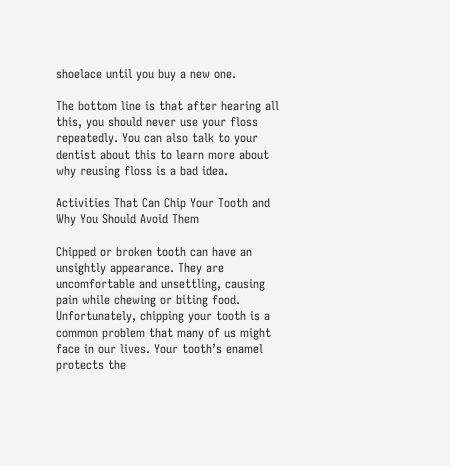shoelace until you buy a new one.

The bottom line is that after hearing all this, you should never use your floss repeatedly. You can also talk to your dentist about this to learn more about why reusing floss is a bad idea.

Activities That Can Chip Your Tooth and Why You Should Avoid Them

Chipped or broken tooth can have an unsightly appearance. They are uncomfortable and unsettling, causing pain while chewing or biting food. Unfortunately, chipping your tooth is a common problem that many of us might face in our lives. Your tooth’s enamel protects the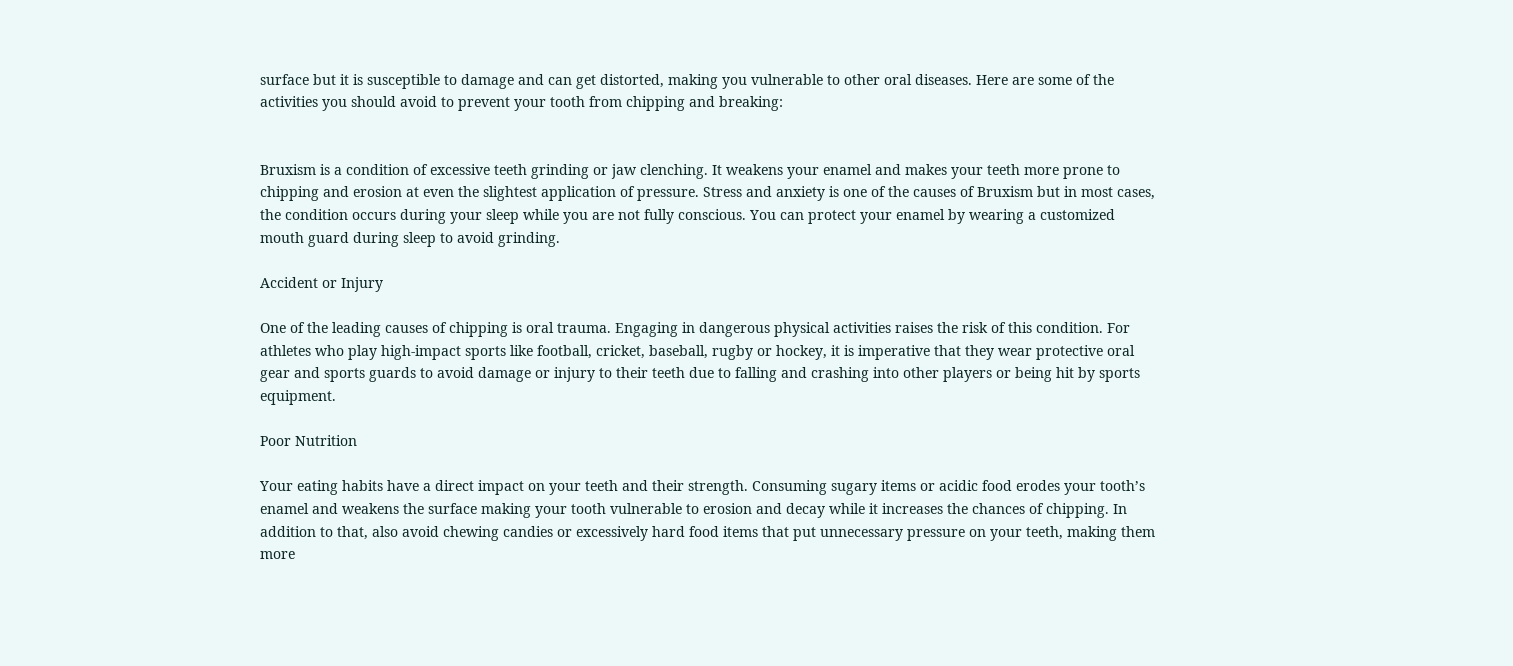surface but it is susceptible to damage and can get distorted, making you vulnerable to other oral diseases. Here are some of the activities you should avoid to prevent your tooth from chipping and breaking:


Bruxism is a condition of excessive teeth grinding or jaw clenching. It weakens your enamel and makes your teeth more prone to chipping and erosion at even the slightest application of pressure. Stress and anxiety is one of the causes of Bruxism but in most cases, the condition occurs during your sleep while you are not fully conscious. You can protect your enamel by wearing a customized mouth guard during sleep to avoid grinding.

Accident or Injury

One of the leading causes of chipping is oral trauma. Engaging in dangerous physical activities raises the risk of this condition. For athletes who play high-impact sports like football, cricket, baseball, rugby or hockey, it is imperative that they wear protective oral gear and sports guards to avoid damage or injury to their teeth due to falling and crashing into other players or being hit by sports equipment.

Poor Nutrition

Your eating habits have a direct impact on your teeth and their strength. Consuming sugary items or acidic food erodes your tooth’s enamel and weakens the surface making your tooth vulnerable to erosion and decay while it increases the chances of chipping. In addition to that, also avoid chewing candies or excessively hard food items that put unnecessary pressure on your teeth, making them more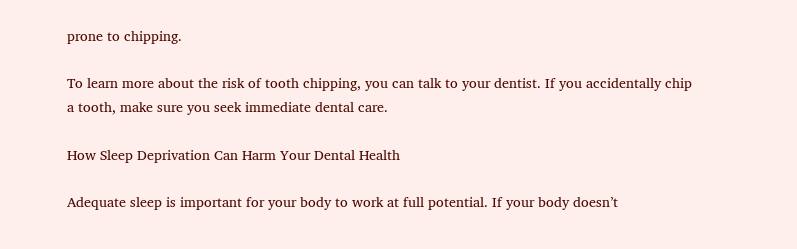prone to chipping.

To learn more about the risk of tooth chipping, you can talk to your dentist. If you accidentally chip a tooth, make sure you seek immediate dental care.

How Sleep Deprivation Can Harm Your Dental Health

Adequate sleep is important for your body to work at full potential. If your body doesn’t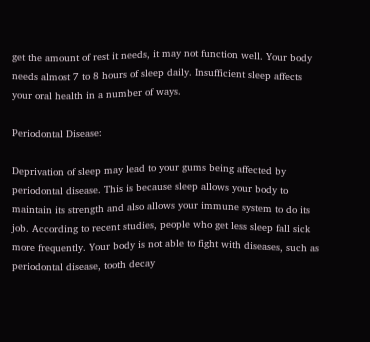get the amount of rest it needs, it may not function well. Your body needs almost 7 to 8 hours of sleep daily. Insufficient sleep affects your oral health in a number of ways.

Periodontal Disease:

Deprivation of sleep may lead to your gums being affected by periodontal disease. This is because sleep allows your body to maintain its strength and also allows your immune system to do its job. According to recent studies, people who get less sleep fall sick more frequently. Your body is not able to fight with diseases, such as periodontal disease, tooth decay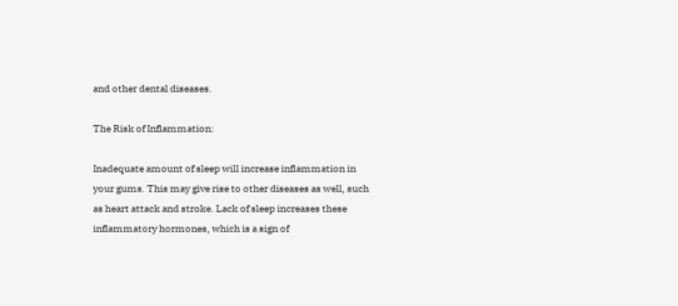and other dental diseases.

The Risk of Inflammation:

Inadequate amount of sleep will increase inflammation in your gums. This may give rise to other diseases as well, such as heart attack and stroke. Lack of sleep increases these inflammatory hormones, which is a sign of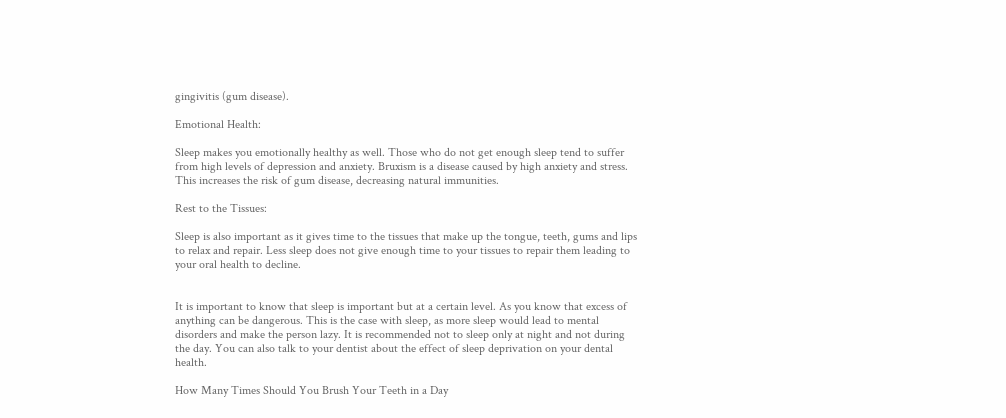gingivitis (gum disease).

Emotional Health:

Sleep makes you emotionally healthy as well. Those who do not get enough sleep tend to suffer from high levels of depression and anxiety. Bruxism is a disease caused by high anxiety and stress. This increases the risk of gum disease, decreasing natural immunities.

Rest to the Tissues:

Sleep is also important as it gives time to the tissues that make up the tongue, teeth, gums and lips to relax and repair. Less sleep does not give enough time to your tissues to repair them leading to your oral health to decline.


It is important to know that sleep is important but at a certain level. As you know that excess of anything can be dangerous. This is the case with sleep, as more sleep would lead to mental disorders and make the person lazy. It is recommended not to sleep only at night and not during the day. You can also talk to your dentist about the effect of sleep deprivation on your dental health.

How Many Times Should You Brush Your Teeth in a Day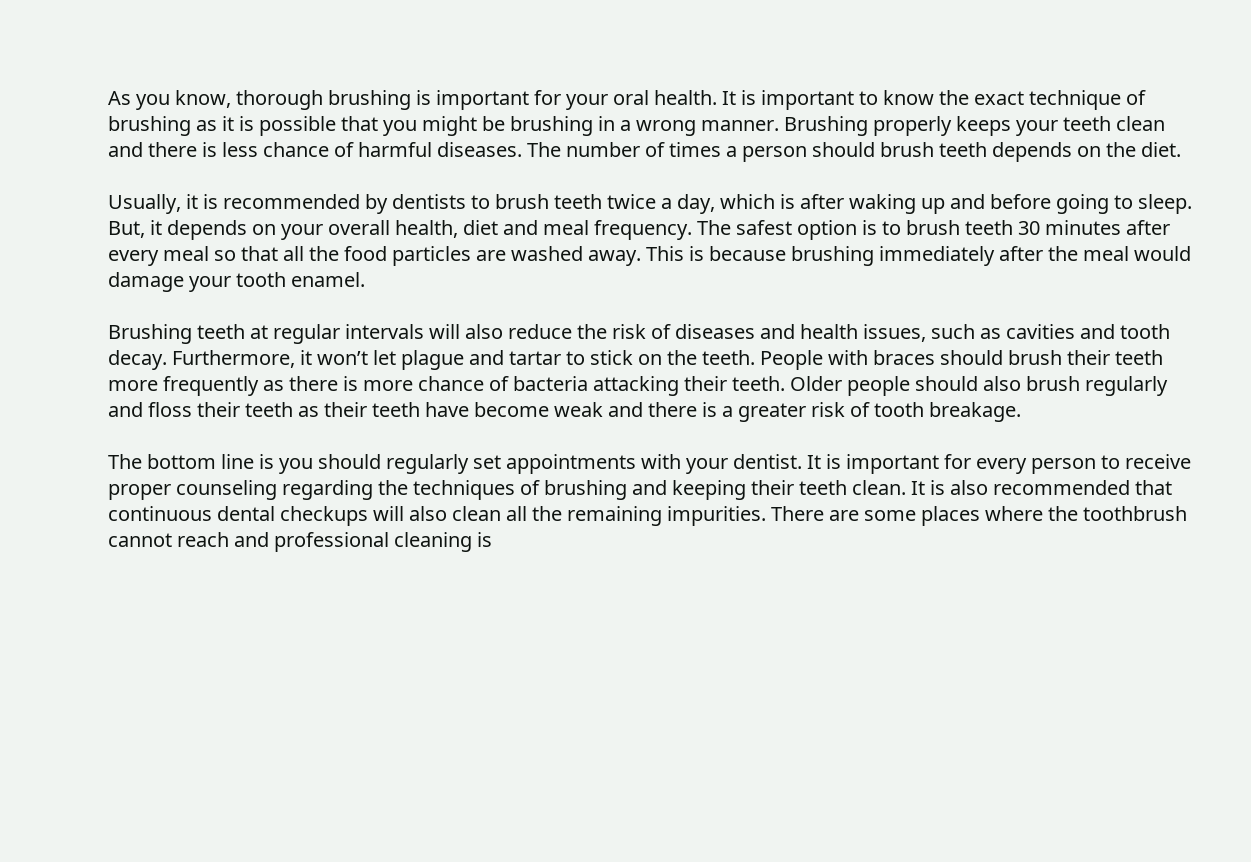As you know, thorough brushing is important for your oral health. It is important to know the exact technique of brushing as it is possible that you might be brushing in a wrong manner. Brushing properly keeps your teeth clean and there is less chance of harmful diseases. The number of times a person should brush teeth depends on the diet.

Usually, it is recommended by dentists to brush teeth twice a day, which is after waking up and before going to sleep. But, it depends on your overall health, diet and meal frequency. The safest option is to brush teeth 30 minutes after every meal so that all the food particles are washed away. This is because brushing immediately after the meal would damage your tooth enamel.

Brushing teeth at regular intervals will also reduce the risk of diseases and health issues, such as cavities and tooth decay. Furthermore, it won’t let plague and tartar to stick on the teeth. People with braces should brush their teeth more frequently as there is more chance of bacteria attacking their teeth. Older people should also brush regularly and floss their teeth as their teeth have become weak and there is a greater risk of tooth breakage.

The bottom line is you should regularly set appointments with your dentist. It is important for every person to receive proper counseling regarding the techniques of brushing and keeping their teeth clean. It is also recommended that continuous dental checkups will also clean all the remaining impurities. There are some places where the toothbrush cannot reach and professional cleaning is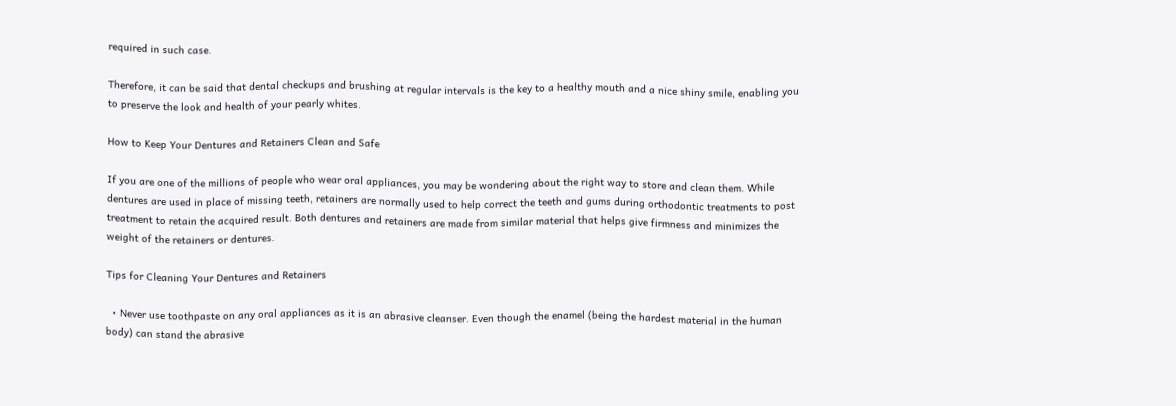required in such case.

Therefore, it can be said that dental checkups and brushing at regular intervals is the key to a healthy mouth and a nice shiny smile, enabling you to preserve the look and health of your pearly whites.

How to Keep Your Dentures and Retainers Clean and Safe

If you are one of the millions of people who wear oral appliances, you may be wondering about the right way to store and clean them. While dentures are used in place of missing teeth, retainers are normally used to help correct the teeth and gums during orthodontic treatments to post treatment to retain the acquired result. Both dentures and retainers are made from similar material that helps give firmness and minimizes the weight of the retainers or dentures.

Tips for Cleaning Your Dentures and Retainers

  • Never use toothpaste on any oral appliances as it is an abrasive cleanser. Even though the enamel (being the hardest material in the human body) can stand the abrasive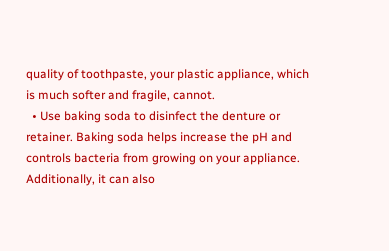quality of toothpaste, your plastic appliance, which is much softer and fragile, cannot.
  • Use baking soda to disinfect the denture or retainer. Baking soda helps increase the pH and controls bacteria from growing on your appliance. Additionally, it can also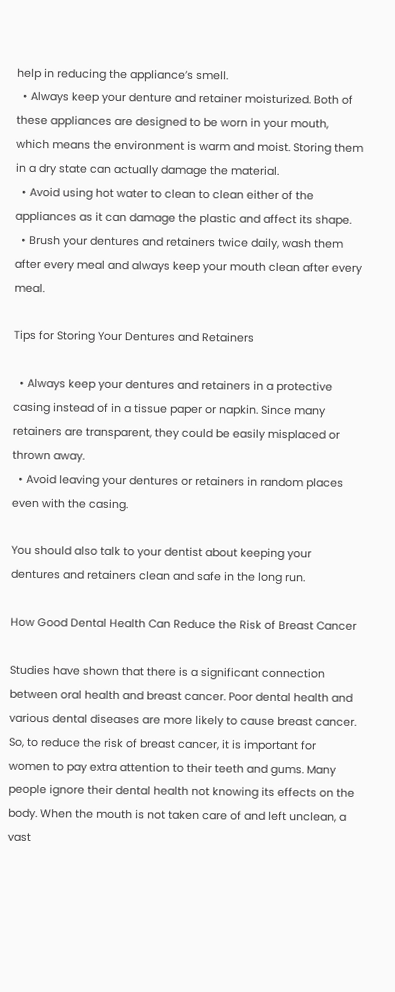help in reducing the appliance’s smell.
  • Always keep your denture and retainer moisturized. Both of these appliances are designed to be worn in your mouth, which means the environment is warm and moist. Storing them in a dry state can actually damage the material.
  • Avoid using hot water to clean to clean either of the appliances as it can damage the plastic and affect its shape.
  • Brush your dentures and retainers twice daily, wash them after every meal and always keep your mouth clean after every meal.

Tips for Storing Your Dentures and Retainers

  • Always keep your dentures and retainers in a protective casing instead of in a tissue paper or napkin. Since many retainers are transparent, they could be easily misplaced or thrown away.
  • Avoid leaving your dentures or retainers in random places even with the casing.

You should also talk to your dentist about keeping your dentures and retainers clean and safe in the long run.

How Good Dental Health Can Reduce the Risk of Breast Cancer

Studies have shown that there is a significant connection between oral health and breast cancer. Poor dental health and various dental diseases are more likely to cause breast cancer. So, to reduce the risk of breast cancer, it is important for women to pay extra attention to their teeth and gums. Many people ignore their dental health not knowing its effects on the body. When the mouth is not taken care of and left unclean, a vast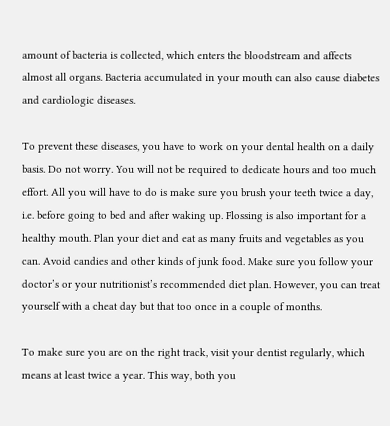amount of bacteria is collected, which enters the bloodstream and affects almost all organs. Bacteria accumulated in your mouth can also cause diabetes and cardiologic diseases.

To prevent these diseases, you have to work on your dental health on a daily basis. Do not worry. You will not be required to dedicate hours and too much effort. All you will have to do is make sure you brush your teeth twice a day, i.e. before going to bed and after waking up. Flossing is also important for a healthy mouth. Plan your diet and eat as many fruits and vegetables as you can. Avoid candies and other kinds of junk food. Make sure you follow your doctor’s or your nutritionist’s recommended diet plan. However, you can treat yourself with a cheat day but that too once in a couple of months.

To make sure you are on the right track, visit your dentist regularly, which means at least twice a year. This way, both you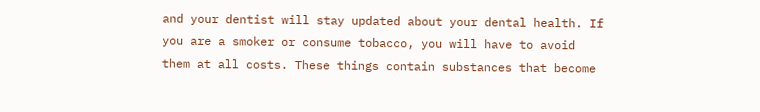and your dentist will stay updated about your dental health. If you are a smoker or consume tobacco, you will have to avoid them at all costs. These things contain substances that become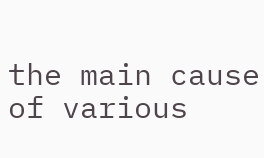the main cause of various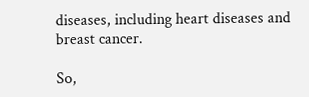diseases, including heart diseases and breast cancer.

So,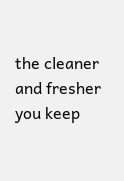the cleaner and fresher you keep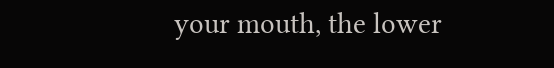your mouth, the lower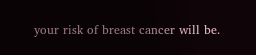your risk of breast cancer will be.